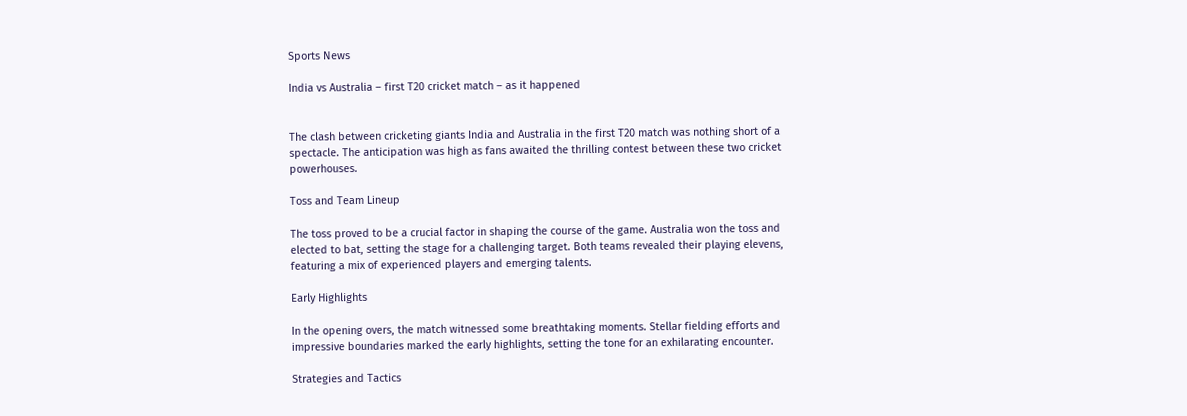Sports News

India vs Australia – first T20 cricket match – as it happened


The clash between cricketing giants India and Australia in the first T20 match was nothing short of a spectacle. The anticipation was high as fans awaited the thrilling contest between these two cricket powerhouses.

Toss and Team Lineup

The toss proved to be a crucial factor in shaping the course of the game. Australia won the toss and elected to bat, setting the stage for a challenging target. Both teams revealed their playing elevens, featuring a mix of experienced players and emerging talents.

Early Highlights

In the opening overs, the match witnessed some breathtaking moments. Stellar fielding efforts and impressive boundaries marked the early highlights, setting the tone for an exhilarating encounter.

Strategies and Tactics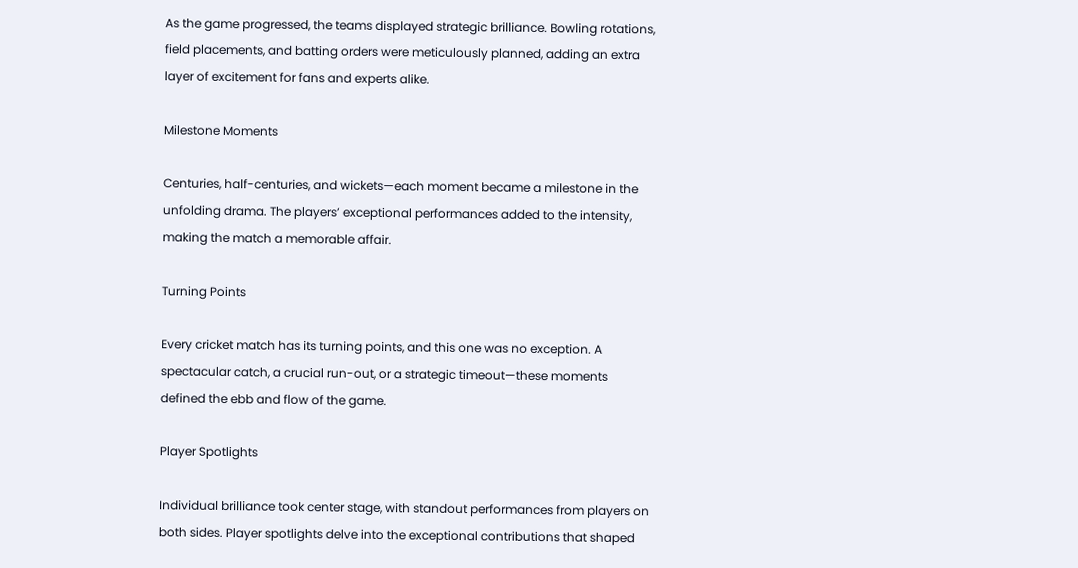As the game progressed, the teams displayed strategic brilliance. Bowling rotations, field placements, and batting orders were meticulously planned, adding an extra layer of excitement for fans and experts alike.

Milestone Moments

Centuries, half-centuries, and wickets—each moment became a milestone in the unfolding drama. The players’ exceptional performances added to the intensity, making the match a memorable affair.

Turning Points

Every cricket match has its turning points, and this one was no exception. A spectacular catch, a crucial run-out, or a strategic timeout—these moments defined the ebb and flow of the game.

Player Spotlights

Individual brilliance took center stage, with standout performances from players on both sides. Player spotlights delve into the exceptional contributions that shaped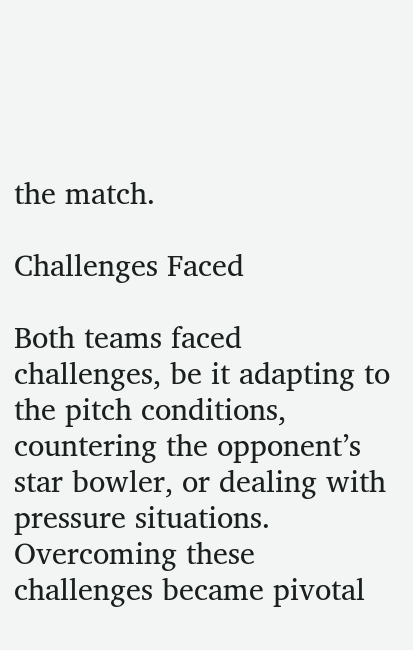the match.

Challenges Faced

Both teams faced challenges, be it adapting to the pitch conditions, countering the opponent’s star bowler, or dealing with pressure situations. Overcoming these challenges became pivotal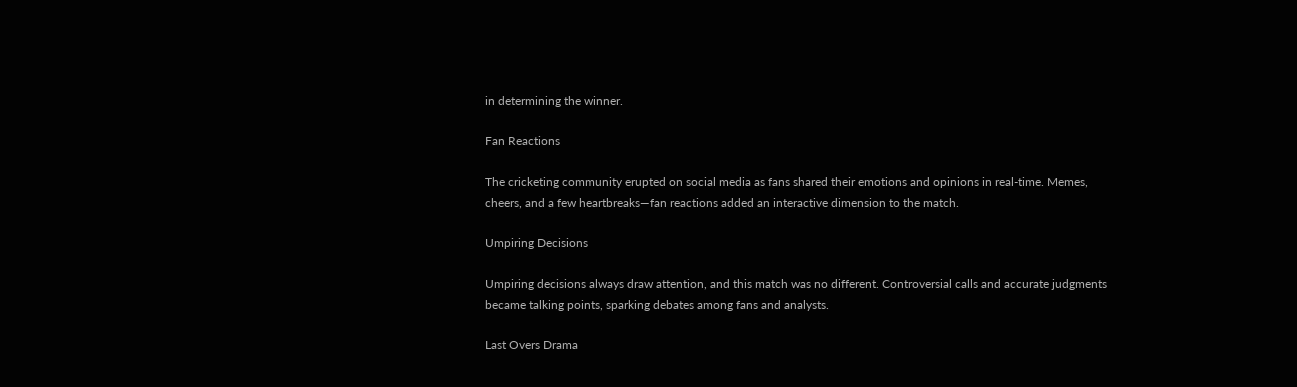in determining the winner.

Fan Reactions

The cricketing community erupted on social media as fans shared their emotions and opinions in real-time. Memes, cheers, and a few heartbreaks—fan reactions added an interactive dimension to the match.

Umpiring Decisions

Umpiring decisions always draw attention, and this match was no different. Controversial calls and accurate judgments became talking points, sparking debates among fans and analysts.

Last Overs Drama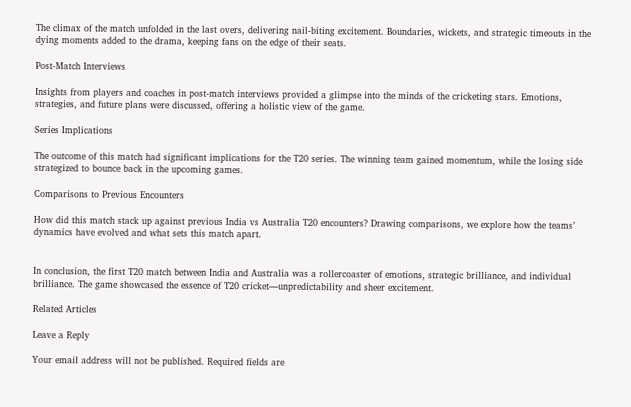The climax of the match unfolded in the last overs, delivering nail-biting excitement. Boundaries, wickets, and strategic timeouts in the dying moments added to the drama, keeping fans on the edge of their seats.

Post-Match Interviews

Insights from players and coaches in post-match interviews provided a glimpse into the minds of the cricketing stars. Emotions, strategies, and future plans were discussed, offering a holistic view of the game.

Series Implications

The outcome of this match had significant implications for the T20 series. The winning team gained momentum, while the losing side strategized to bounce back in the upcoming games.

Comparisons to Previous Encounters

How did this match stack up against previous India vs Australia T20 encounters? Drawing comparisons, we explore how the teams’ dynamics have evolved and what sets this match apart.


In conclusion, the first T20 match between India and Australia was a rollercoaster of emotions, strategic brilliance, and individual brilliance. The game showcased the essence of T20 cricket—unpredictability and sheer excitement.

Related Articles

Leave a Reply

Your email address will not be published. Required fields are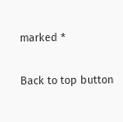marked *

Back to top button